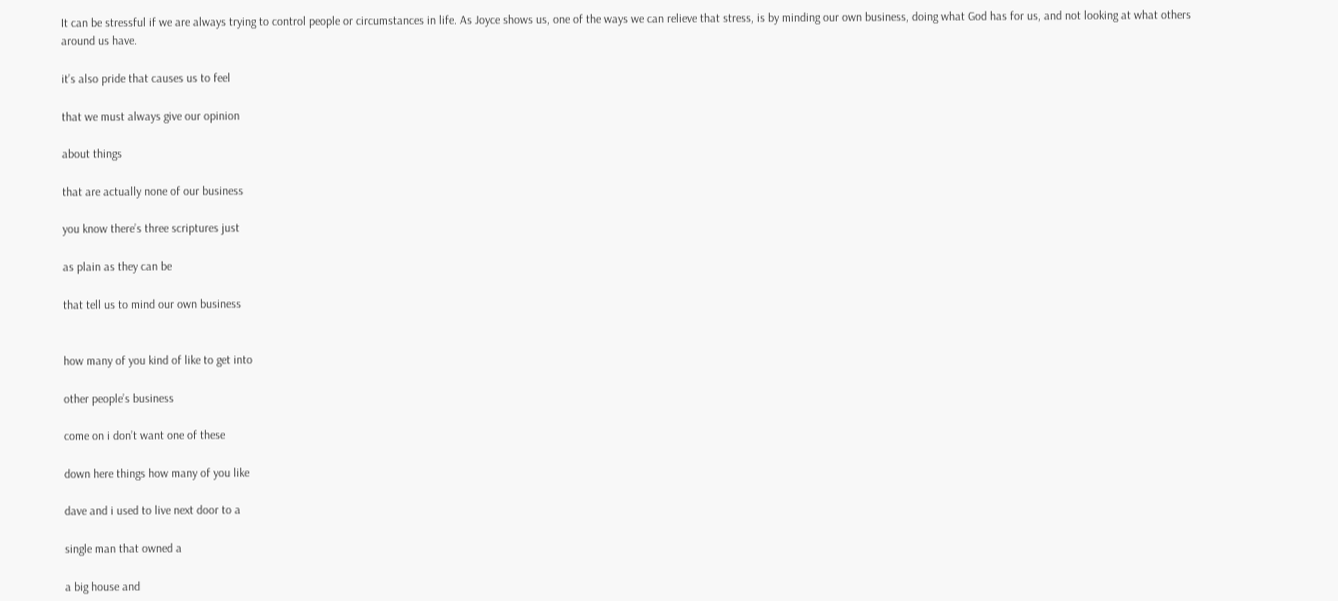It can be stressful if we are always trying to control people or circumstances in life. As Joyce shows us, one of the ways we can relieve that stress, is by minding our own business, doing what God has for us, and not looking at what others around us have.

it’s also pride that causes us to feel

that we must always give our opinion

about things

that are actually none of our business

you know there’s three scriptures just

as plain as they can be

that tell us to mind our own business


how many of you kind of like to get into

other people’s business

come on i don’t want one of these

down here things how many of you like

dave and i used to live next door to a

single man that owned a

a big house and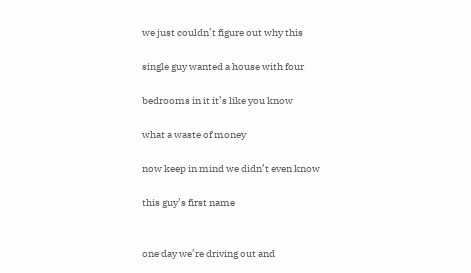we just couldn’t figure out why this

single guy wanted a house with four

bedrooms in it it’s like you know

what a waste of money

now keep in mind we didn’t even know

this guy’s first name


one day we’re driving out and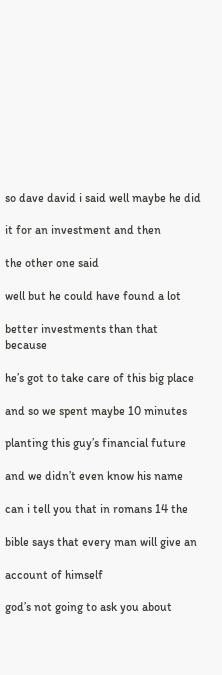so dave david i said well maybe he did

it for an investment and then

the other one said

well but he could have found a lot

better investments than that because

he’s got to take care of this big place

and so we spent maybe 10 minutes

planting this guy’s financial future

and we didn’t even know his name

can i tell you that in romans 14 the

bible says that every man will give an

account of himself

god’s not going to ask you about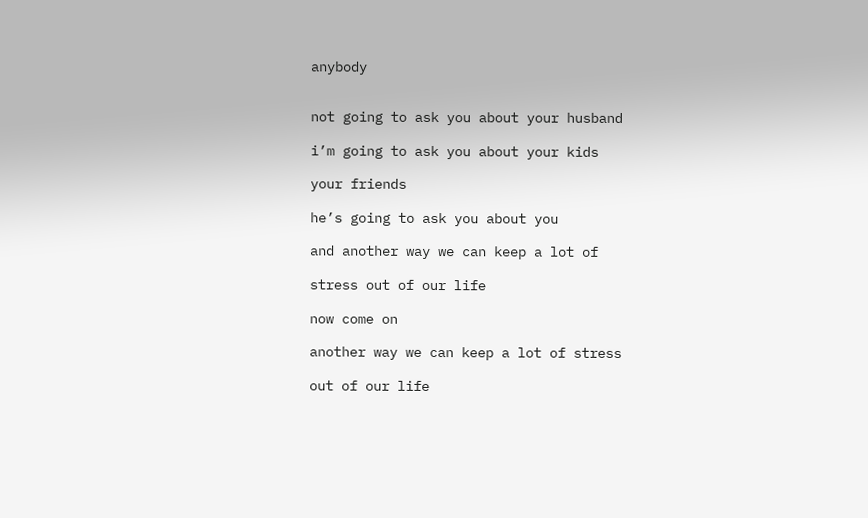anybody


not going to ask you about your husband

i’m going to ask you about your kids

your friends

he’s going to ask you about you

and another way we can keep a lot of

stress out of our life

now come on

another way we can keep a lot of stress

out of our life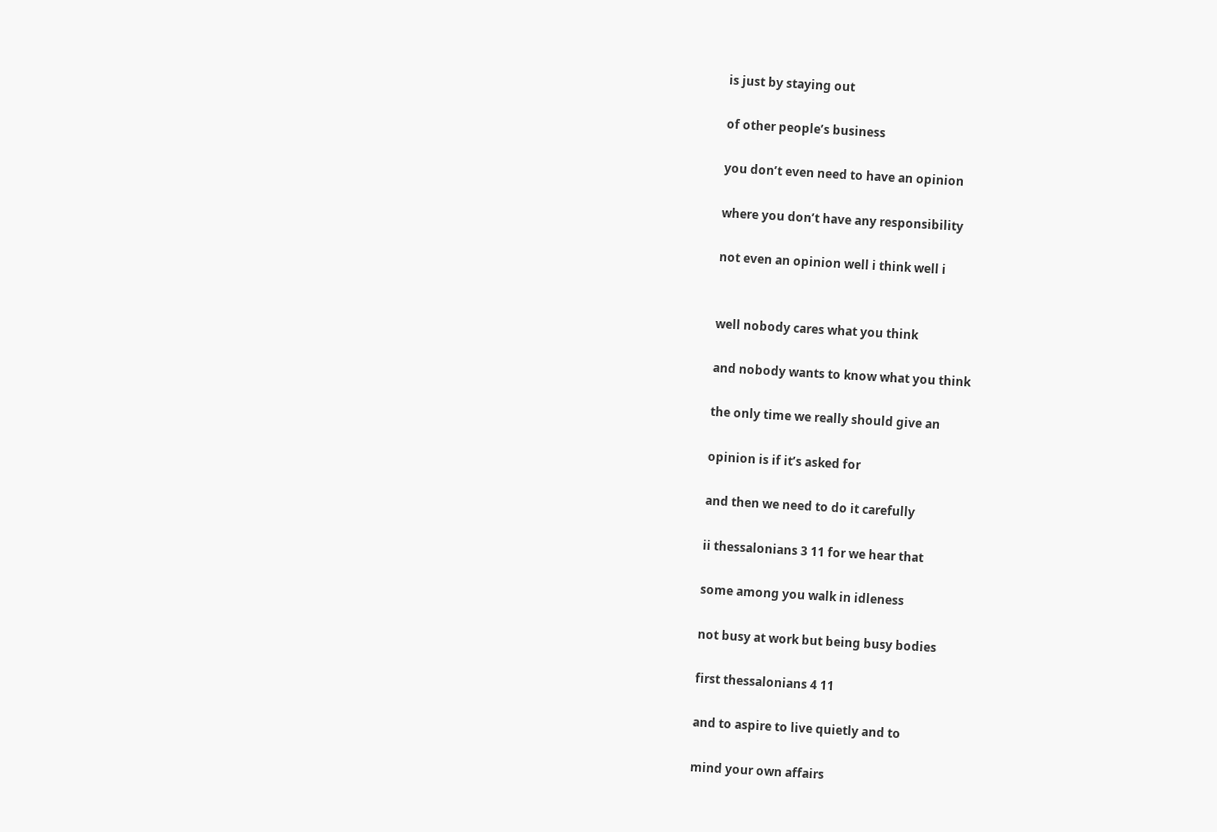is just by staying out

of other people’s business

you don’t even need to have an opinion

where you don’t have any responsibility

not even an opinion well i think well i


well nobody cares what you think

and nobody wants to know what you think

the only time we really should give an

opinion is if it’s asked for

and then we need to do it carefully

ii thessalonians 3 11 for we hear that

some among you walk in idleness

not busy at work but being busy bodies

first thessalonians 4 11

and to aspire to live quietly and to

mind your own affairs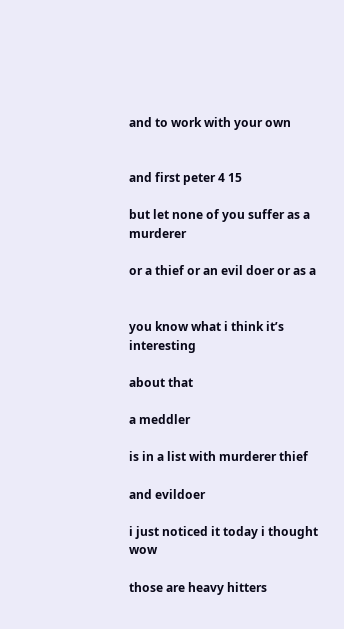and to work with your own


and first peter 4 15

but let none of you suffer as a murderer

or a thief or an evil doer or as a


you know what i think it’s interesting

about that

a meddler

is in a list with murderer thief

and evildoer

i just noticed it today i thought wow

those are heavy hitters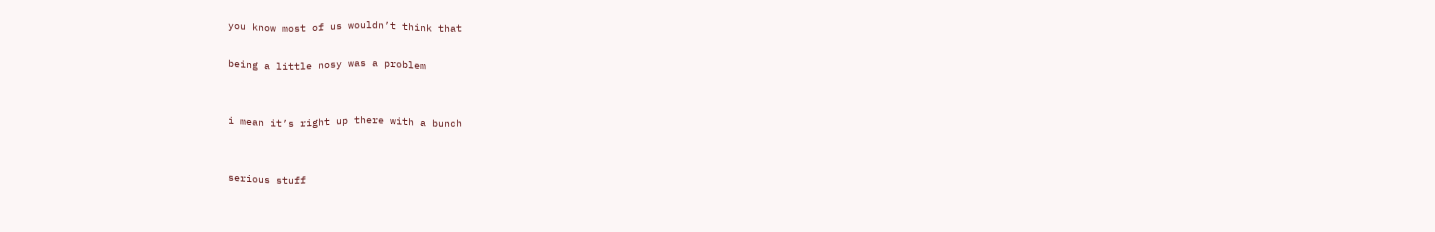you know most of us wouldn’t think that

being a little nosy was a problem


i mean it’s right up there with a bunch


serious stuff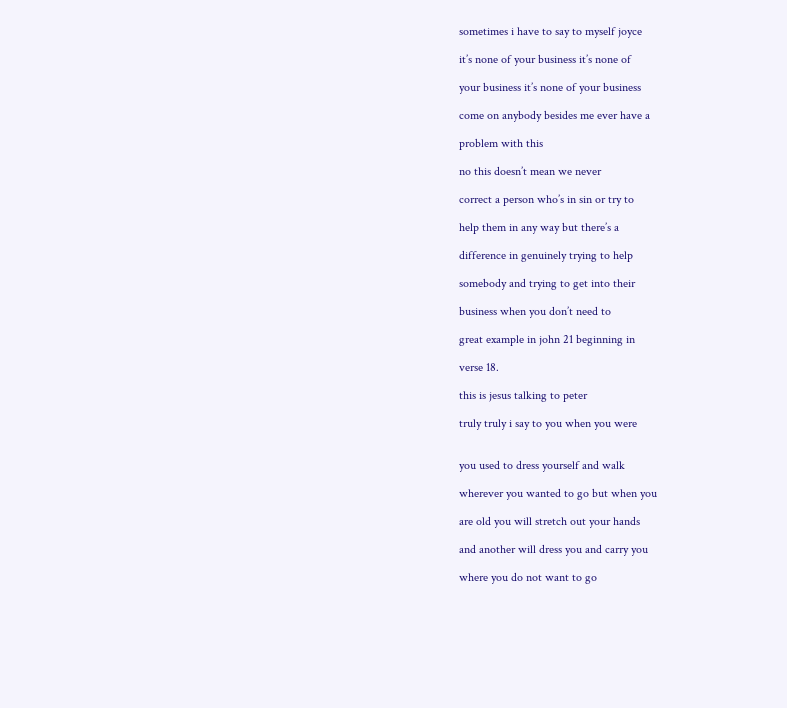sometimes i have to say to myself joyce

it’s none of your business it’s none of

your business it’s none of your business

come on anybody besides me ever have a

problem with this

no this doesn’t mean we never

correct a person who’s in sin or try to

help them in any way but there’s a

difference in genuinely trying to help

somebody and trying to get into their

business when you don’t need to

great example in john 21 beginning in

verse 18.

this is jesus talking to peter

truly truly i say to you when you were


you used to dress yourself and walk

wherever you wanted to go but when you

are old you will stretch out your hands

and another will dress you and carry you

where you do not want to go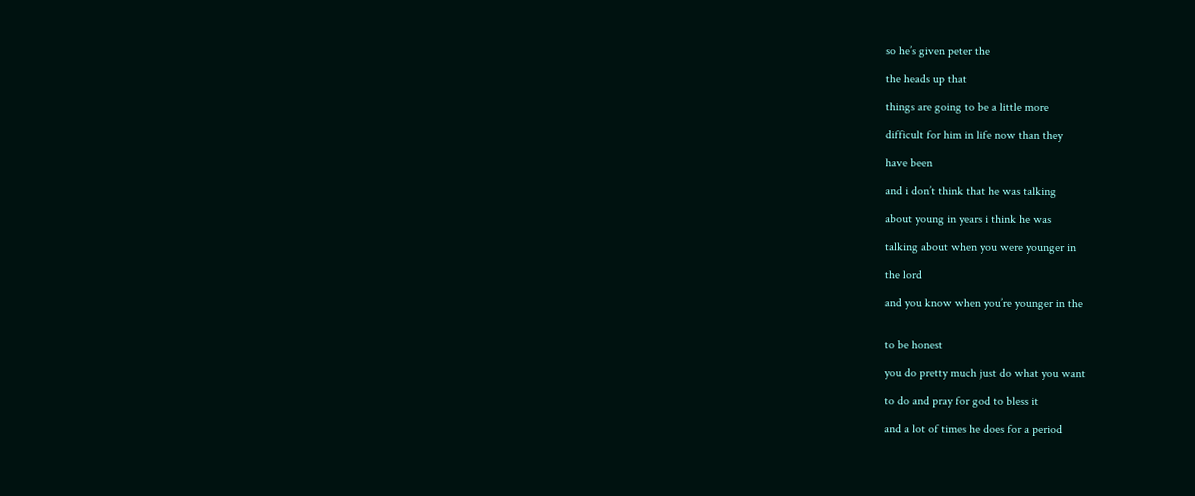so he’s given peter the

the heads up that

things are going to be a little more

difficult for him in life now than they

have been

and i don’t think that he was talking

about young in years i think he was

talking about when you were younger in

the lord

and you know when you’re younger in the


to be honest

you do pretty much just do what you want

to do and pray for god to bless it

and a lot of times he does for a period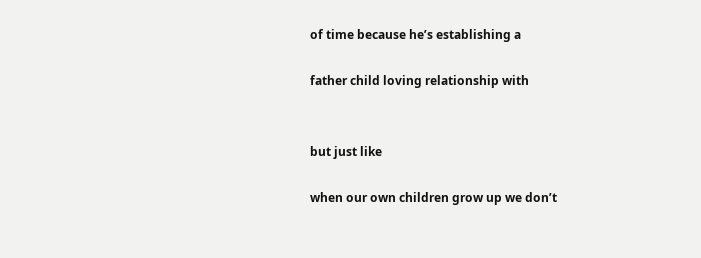of time because he’s establishing a

father child loving relationship with


but just like

when our own children grow up we don’t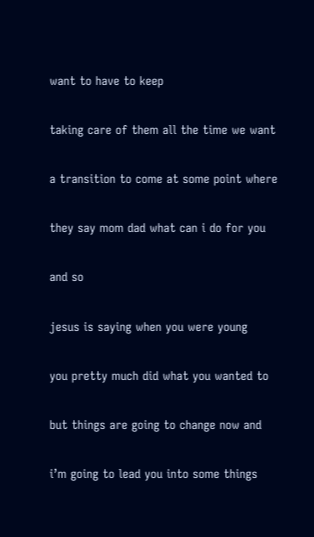want to have to keep

taking care of them all the time we want

a transition to come at some point where

they say mom dad what can i do for you

and so

jesus is saying when you were young

you pretty much did what you wanted to

but things are going to change now and

i’m going to lead you into some things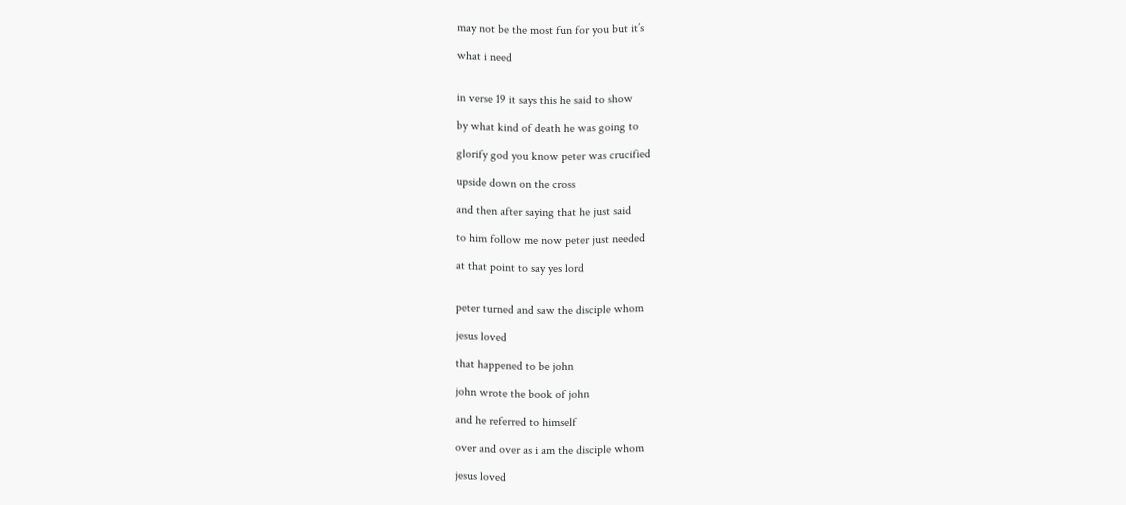may not be the most fun for you but it’s

what i need


in verse 19 it says this he said to show

by what kind of death he was going to

glorify god you know peter was crucified

upside down on the cross

and then after saying that he just said

to him follow me now peter just needed

at that point to say yes lord


peter turned and saw the disciple whom

jesus loved

that happened to be john

john wrote the book of john

and he referred to himself

over and over as i am the disciple whom

jesus loved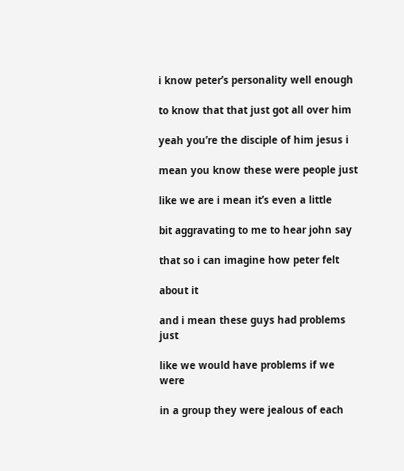i know peter’s personality well enough

to know that that just got all over him

yeah you’re the disciple of him jesus i

mean you know these were people just

like we are i mean it’s even a little

bit aggravating to me to hear john say

that so i can imagine how peter felt

about it

and i mean these guys had problems just

like we would have problems if we were

in a group they were jealous of each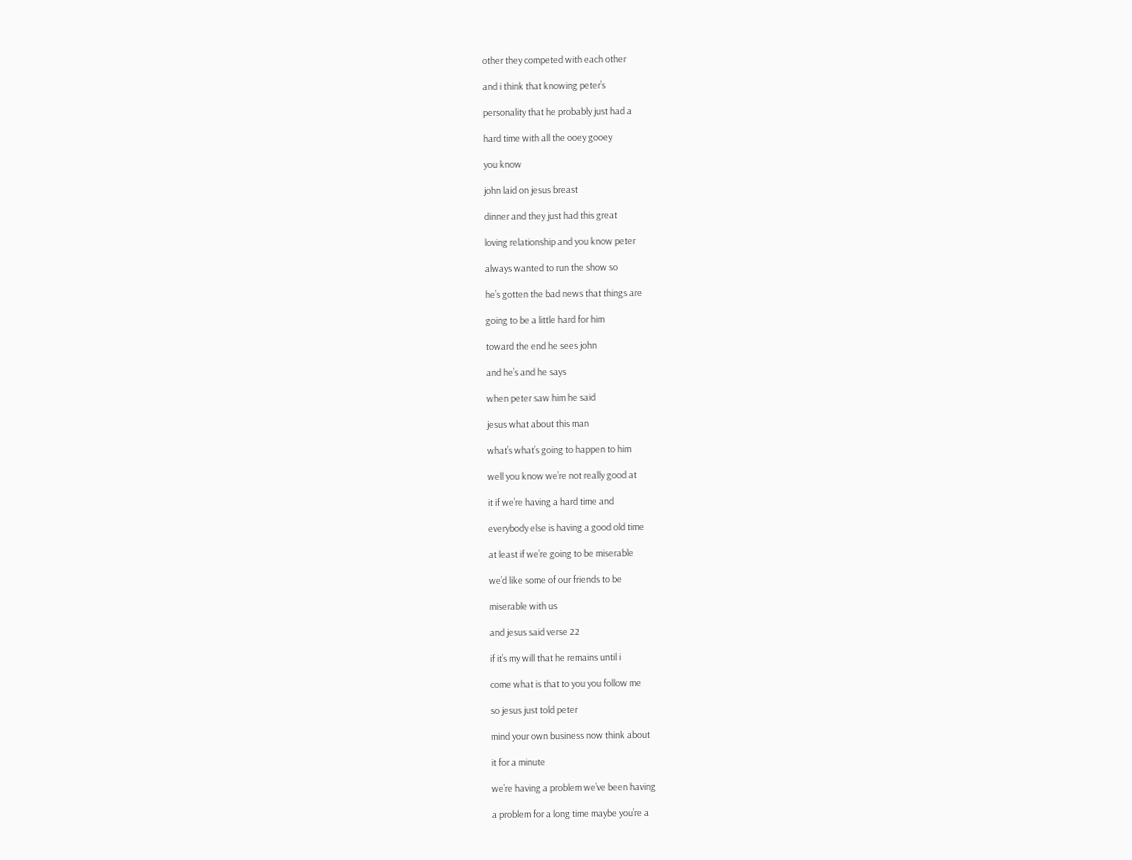other they competed with each other

and i think that knowing peter’s

personality that he probably just had a

hard time with all the ooey gooey

you know

john laid on jesus breast

dinner and they just had this great

loving relationship and you know peter

always wanted to run the show so

he’s gotten the bad news that things are

going to be a little hard for him

toward the end he sees john

and he’s and he says

when peter saw him he said

jesus what about this man

what’s what’s going to happen to him

well you know we’re not really good at

it if we’re having a hard time and

everybody else is having a good old time

at least if we’re going to be miserable

we’d like some of our friends to be

miserable with us

and jesus said verse 22

if it’s my will that he remains until i

come what is that to you you follow me

so jesus just told peter

mind your own business now think about

it for a minute

we’re having a problem we’ve been having

a problem for a long time maybe you’re a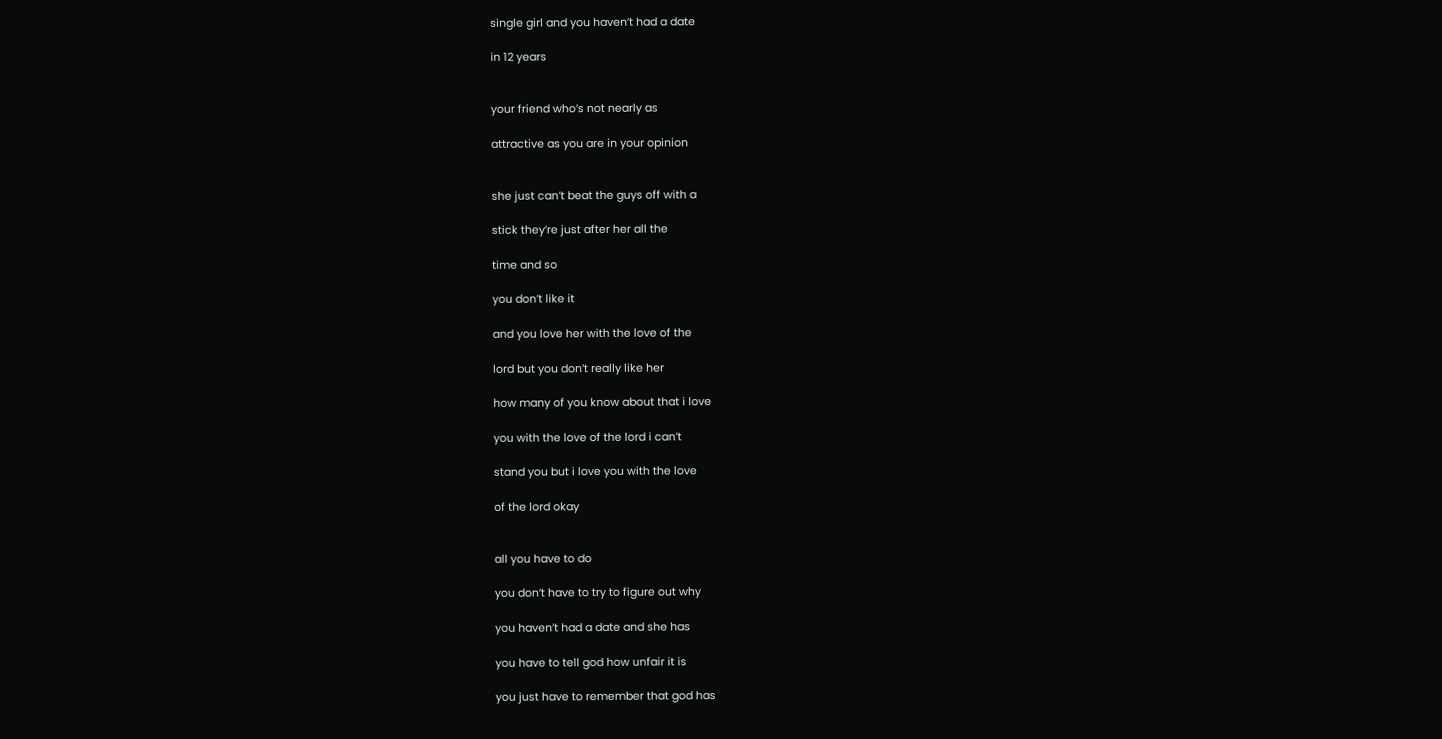single girl and you haven’t had a date

in 12 years


your friend who’s not nearly as

attractive as you are in your opinion


she just can’t beat the guys off with a

stick they’re just after her all the

time and so

you don’t like it

and you love her with the love of the

lord but you don’t really like her

how many of you know about that i love

you with the love of the lord i can’t

stand you but i love you with the love

of the lord okay


all you have to do

you don’t have to try to figure out why

you haven’t had a date and she has

you have to tell god how unfair it is

you just have to remember that god has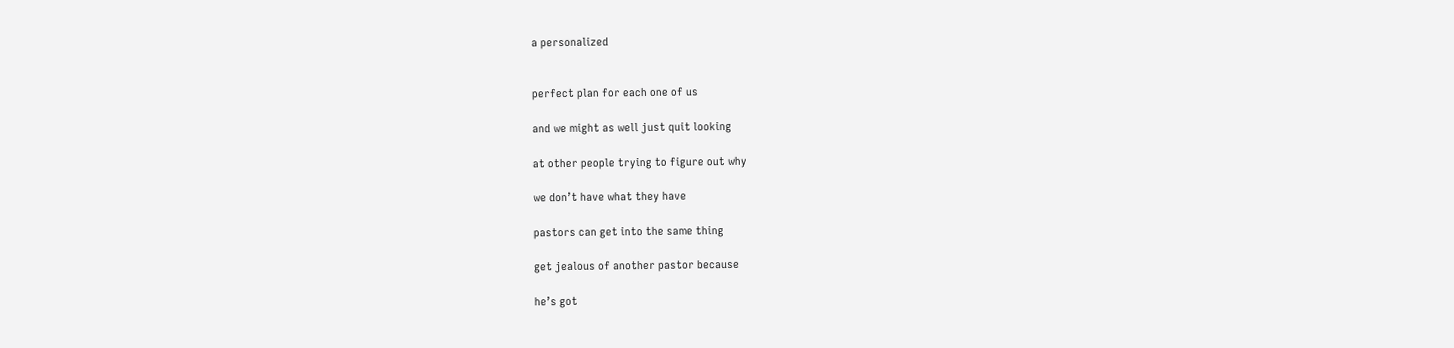a personalized


perfect plan for each one of us

and we might as well just quit looking

at other people trying to figure out why

we don’t have what they have

pastors can get into the same thing

get jealous of another pastor because

he’s got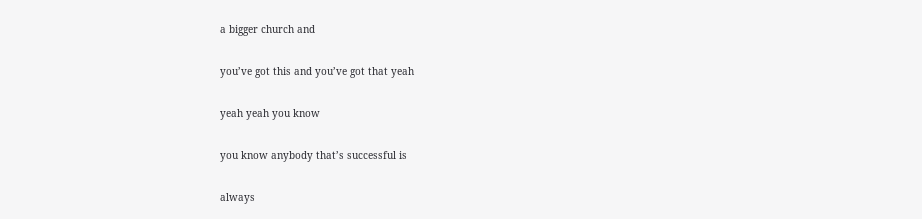a bigger church and

you’ve got this and you’ve got that yeah

yeah yeah you know

you know anybody that’s successful is

always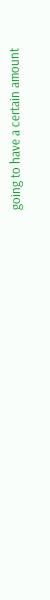going to have a certain amount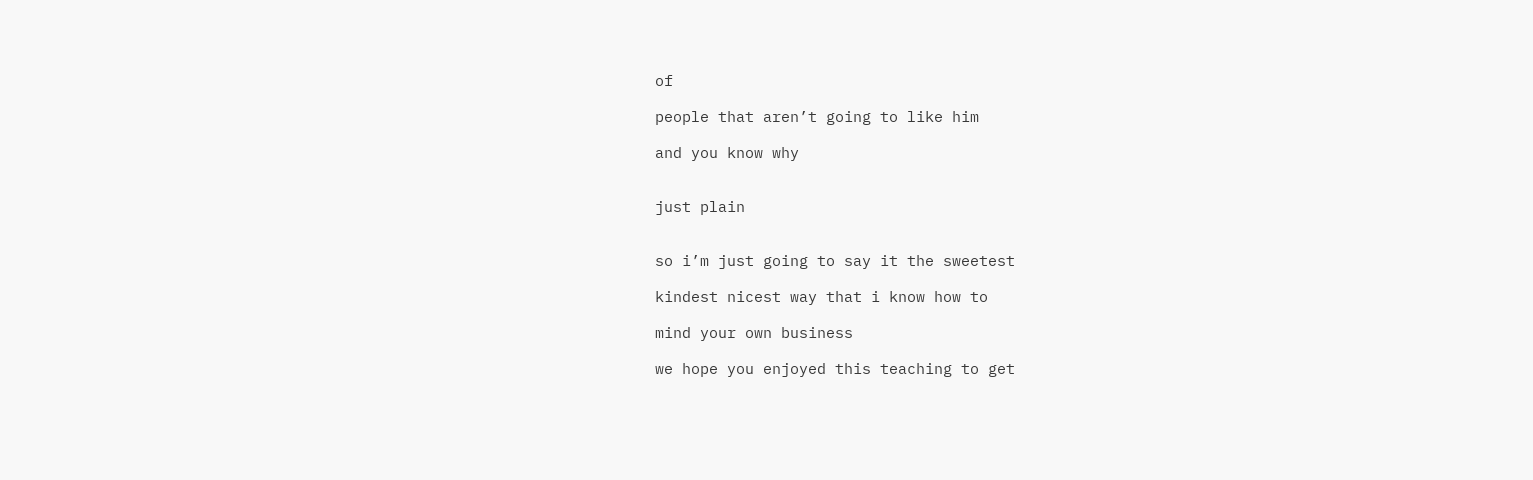of

people that aren’t going to like him

and you know why


just plain


so i’m just going to say it the sweetest

kindest nicest way that i know how to

mind your own business

we hope you enjoyed this teaching to get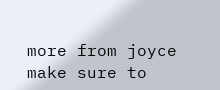more from joyce make sure to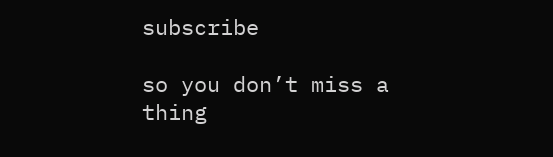subscribe

so you don’t miss a thing